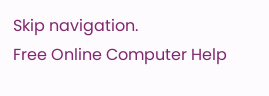Skip navigation.
Free Online Computer Help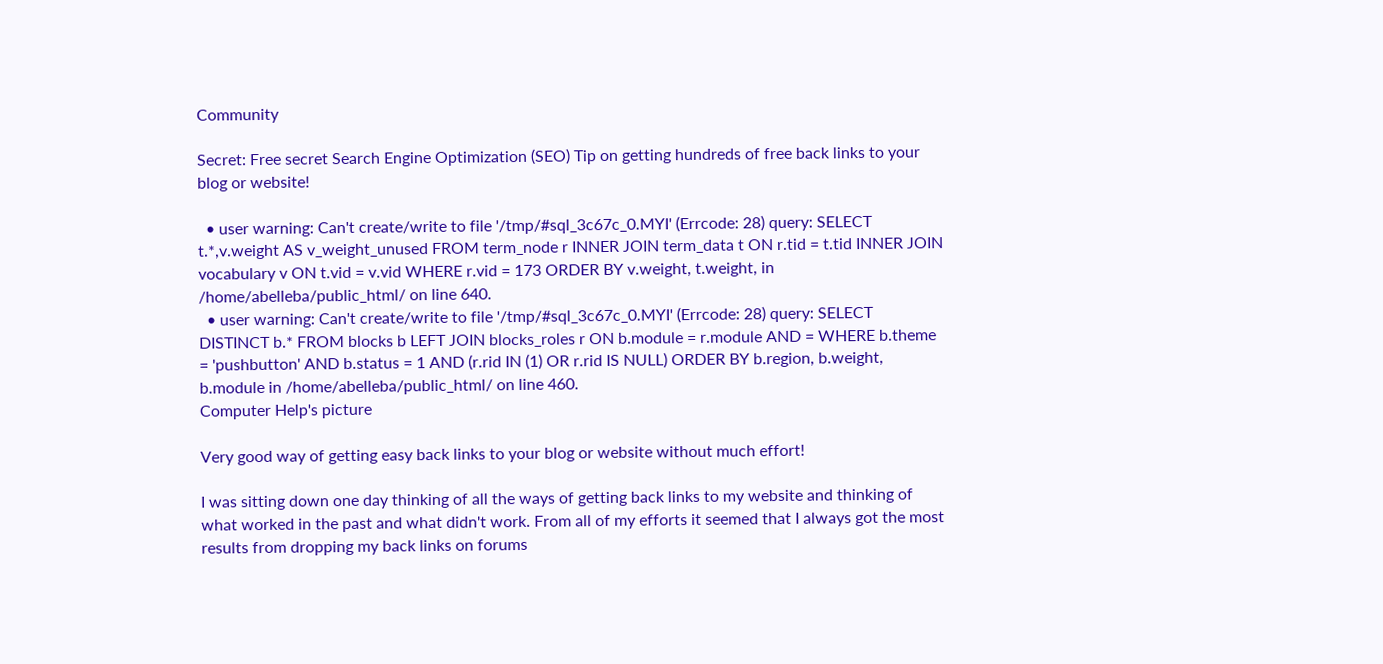Community

Secret: Free secret Search Engine Optimization (SEO) Tip on getting hundreds of free back links to your blog or website!

  • user warning: Can't create/write to file '/tmp/#sql_3c67c_0.MYI' (Errcode: 28) query: SELECT t.*,v.weight AS v_weight_unused FROM term_node r INNER JOIN term_data t ON r.tid = t.tid INNER JOIN vocabulary v ON t.vid = v.vid WHERE r.vid = 173 ORDER BY v.weight, t.weight, in /home/abelleba/public_html/ on line 640.
  • user warning: Can't create/write to file '/tmp/#sql_3c67c_0.MYI' (Errcode: 28) query: SELECT DISTINCT b.* FROM blocks b LEFT JOIN blocks_roles r ON b.module = r.module AND = WHERE b.theme = 'pushbutton' AND b.status = 1 AND (r.rid IN (1) OR r.rid IS NULL) ORDER BY b.region, b.weight, b.module in /home/abelleba/public_html/ on line 460.
Computer Help's picture

Very good way of getting easy back links to your blog or website without much effort!

I was sitting down one day thinking of all the ways of getting back links to my website and thinking of what worked in the past and what didn't work. From all of my efforts it seemed that I always got the most results from dropping my back links on forums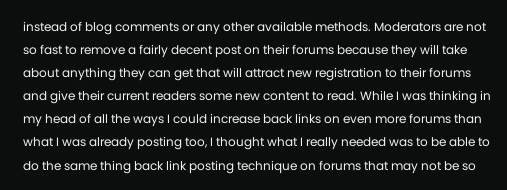instead of blog comments or any other available methods. Moderators are not so fast to remove a fairly decent post on their forums because they will take about anything they can get that will attract new registration to their forums and give their current readers some new content to read. While I was thinking in my head of all the ways I could increase back links on even more forums than what I was already posting too, I thought what I really needed was to be able to do the same thing back link posting technique on forums that may not be so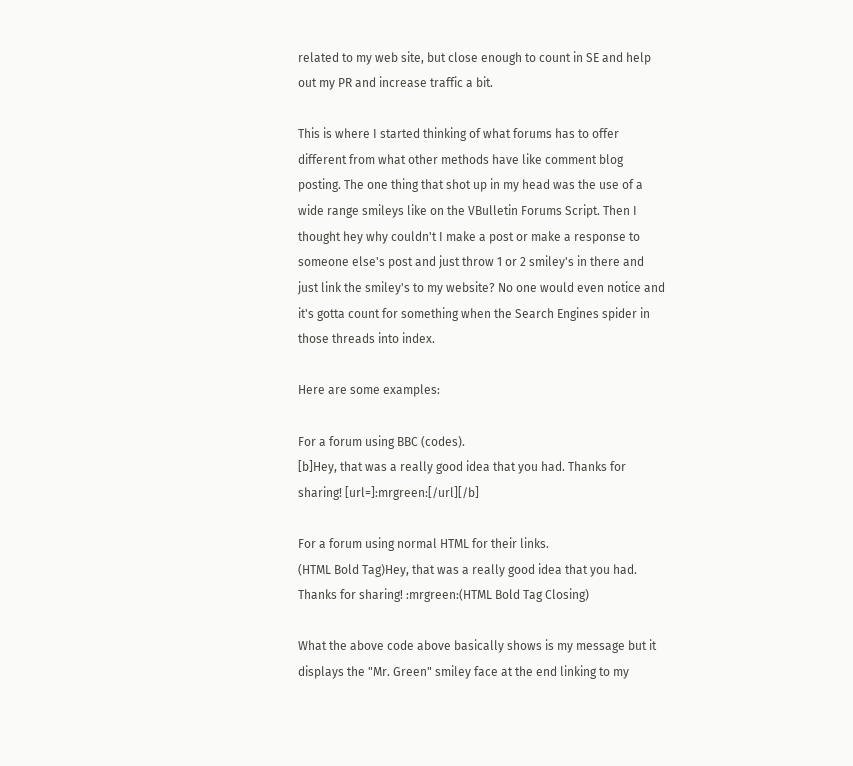related to my web site, but close enough to count in SE and help out my PR and increase traffic a bit.

This is where I started thinking of what forums has to offer different from what other methods have like comment blog posting. The one thing that shot up in my head was the use of a wide range smileys like on the VBulletin Forums Script. Then I thought hey why couldn't I make a post or make a response to someone else's post and just throw 1 or 2 smiley's in there and just link the smiley's to my website? No one would even notice and it's gotta count for something when the Search Engines spider in those threads into index.

Here are some examples:

For a forum using BBC (codes).
[b]Hey, that was a really good idea that you had. Thanks for sharing! [url=]:mrgreen:[/url][/b]

For a forum using normal HTML for their links.
(HTML Bold Tag)Hey, that was a really good idea that you had. Thanks for sharing! :mrgreen:(HTML Bold Tag Closing)

What the above code above basically shows is my message but it displays the "Mr. Green" smiley face at the end linking to my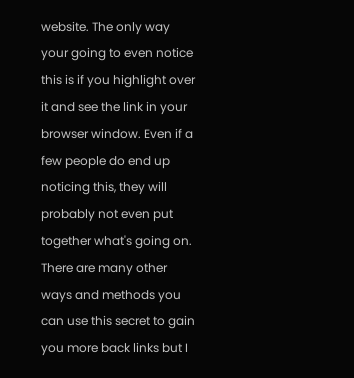website. The only way your going to even notice this is if you highlight over it and see the link in your browser window. Even if a few people do end up noticing this, they will probably not even put together what's going on. There are many other ways and methods you can use this secret to gain you more back links but I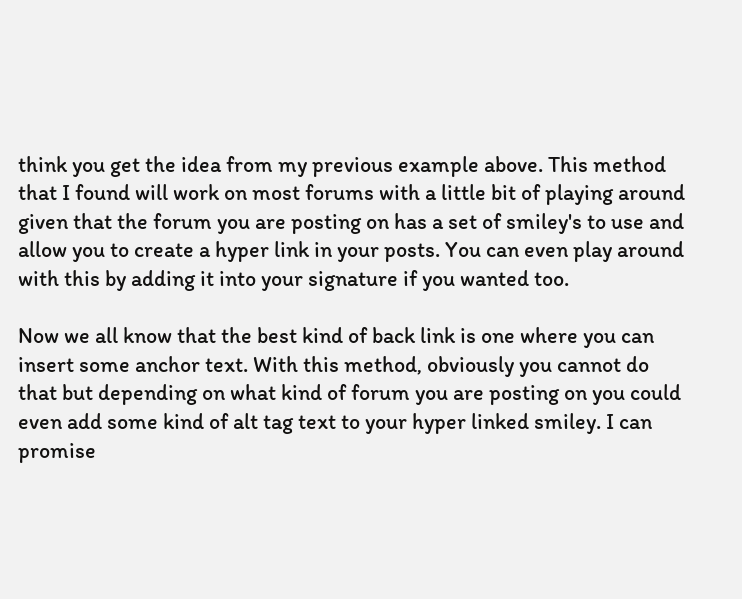think you get the idea from my previous example above. This method that I found will work on most forums with a little bit of playing around given that the forum you are posting on has a set of smiley's to use and allow you to create a hyper link in your posts. You can even play around with this by adding it into your signature if you wanted too.

Now we all know that the best kind of back link is one where you can insert some anchor text. With this method, obviously you cannot do that but depending on what kind of forum you are posting on you could even add some kind of alt tag text to your hyper linked smiley. I can promise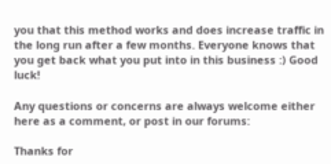you that this method works and does increase traffic in the long run after a few months. Everyone knows that you get back what you put into in this business :) Good luck!

Any questions or concerns are always welcome either here as a comment, or post in our forums:

Thanks for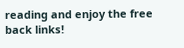reading and enjoy the free back links!